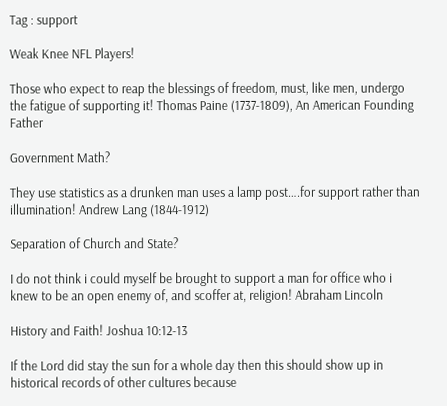Tag : support

Weak Knee NFL Players!

Those who expect to reap the blessings of freedom, must, like men, undergo the fatigue of supporting it! Thomas Paine (1737-1809), An American Founding Father

Government Math?

They use statistics as a drunken man uses a lamp post….for support rather than illumination! Andrew Lang (1844-1912)

Separation of Church and State?

I do not think i could myself be brought to support a man for office who i knew to be an open enemy of, and scoffer at, religion! Abraham Lincoln

History and Faith! Joshua 10:12-13

If the Lord did stay the sun for a whole day then this should show up in historical records of other cultures because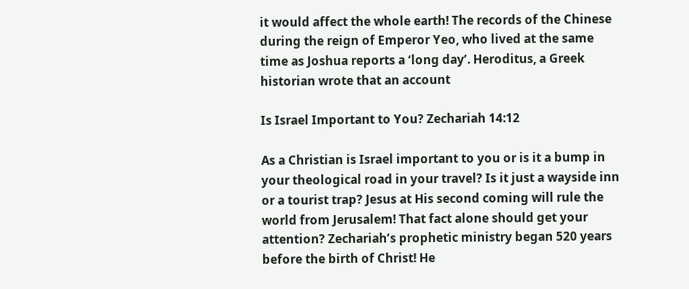it would affect the whole earth! The records of the Chinese during the reign of Emperor Yeo, who lived at the same time as Joshua reports a ‘long day’. Heroditus, a Greek historian wrote that an account

Is Israel Important to You? Zechariah 14:12

As a Christian is Israel important to you or is it a bump in your theological road in your travel? Is it just a wayside inn or a tourist trap? Jesus at His second coming will rule the world from Jerusalem! That fact alone should get your attention? Zechariah’s prophetic ministry began 520 years before the birth of Christ! He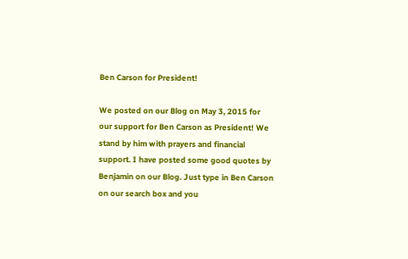Ben Carson for President!

We posted on our Blog on May 3, 2015 for our support for Ben Carson as President! We stand by him with prayers and financial support. I have posted some good quotes by Benjamin on our Blog. Just type in Ben Carson on our search box and you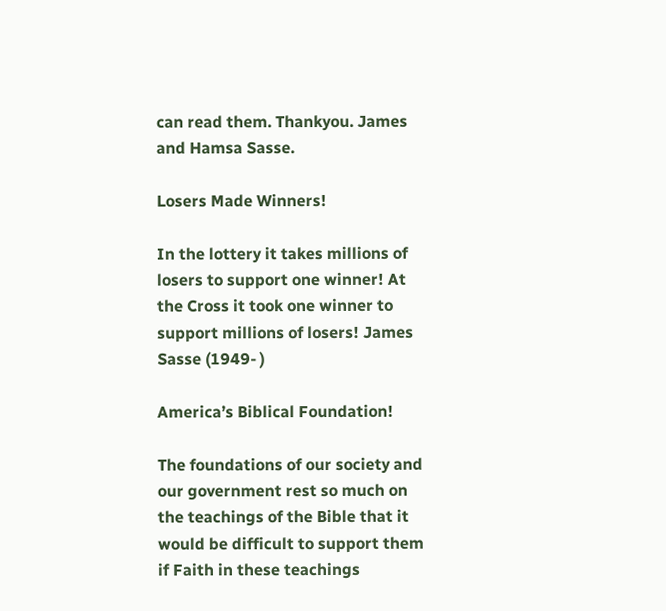can read them. Thankyou. James and Hamsa Sasse.

Losers Made Winners!

In the lottery it takes millions of losers to support one winner! At the Cross it took one winner to support millions of losers! James Sasse (1949- )

America’s Biblical Foundation!

The foundations of our society and our government rest so much on the teachings of the Bible that it would be difficult to support them if Faith in these teachings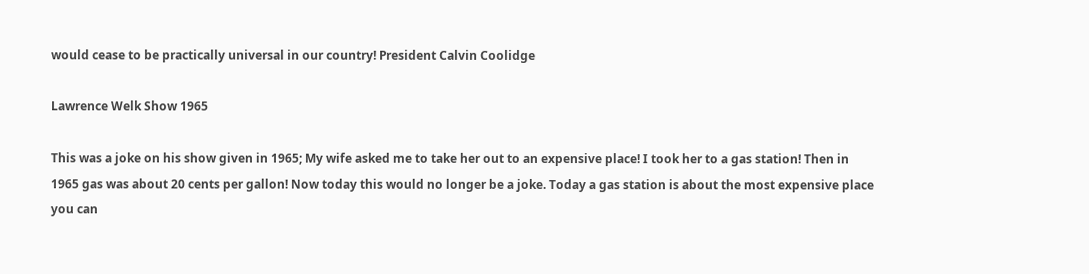would cease to be practically universal in our country! President Calvin Coolidge

Lawrence Welk Show 1965

This was a joke on his show given in 1965; My wife asked me to take her out to an expensive place! I took her to a gas station! Then in 1965 gas was about 20 cents per gallon! Now today this would no longer be a joke. Today a gas station is about the most expensive place you can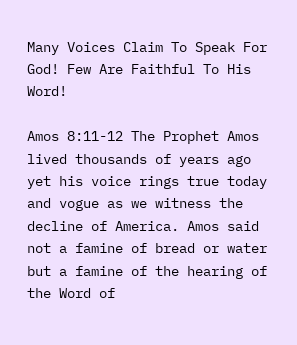Many Voices Claim To Speak For God! Few Are Faithful To His Word!

Amos 8:11-12 The Prophet Amos lived thousands of years ago yet his voice rings true today and vogue as we witness the decline of America. Amos said not a famine of bread or water but a famine of the hearing of the Word of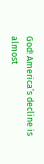God! America’s decline is almost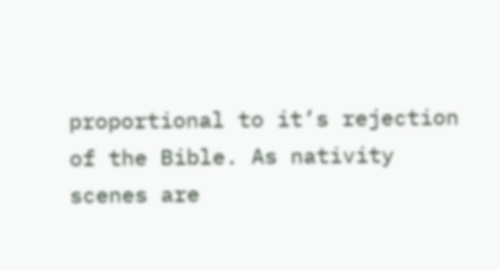proportional to it’s rejection of the Bible. As nativity scenes are